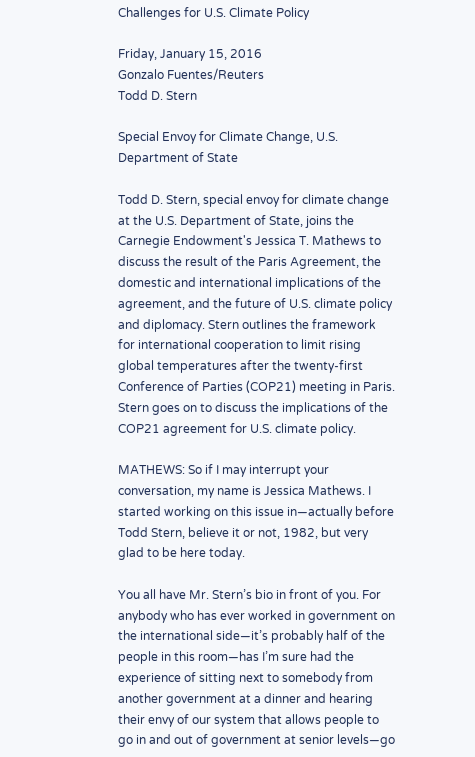Challenges for U.S. Climate Policy

Friday, January 15, 2016
Gonzalo Fuentes/Reuters
Todd D. Stern

Special Envoy for Climate Change, U.S. Department of State

Todd D. Stern, special envoy for climate change at the U.S. Department of State, joins the Carnegie Endowment's Jessica T. Mathews to discuss the result of the Paris Agreement, the domestic and international implications of the agreement, and the future of U.S. climate policy and diplomacy. Stern outlines the framework for international cooperation to limit rising global temperatures after the twenty-first Conference of Parties (COP21) meeting in Paris. Stern goes on to discuss the implications of the COP21 agreement for U.S. climate policy.

MATHEWS: So if I may interrupt your conversation, my name is Jessica Mathews. I started working on this issue in—actually before Todd Stern, believe it or not, 1982, but very glad to be here today.

You all have Mr. Stern’s bio in front of you. For anybody who has ever worked in government on the international side—it’s probably half of the people in this room—has I’m sure had the experience of sitting next to somebody from another government at a dinner and hearing their envy of our system that allows people to go in and out of government at senior levels—go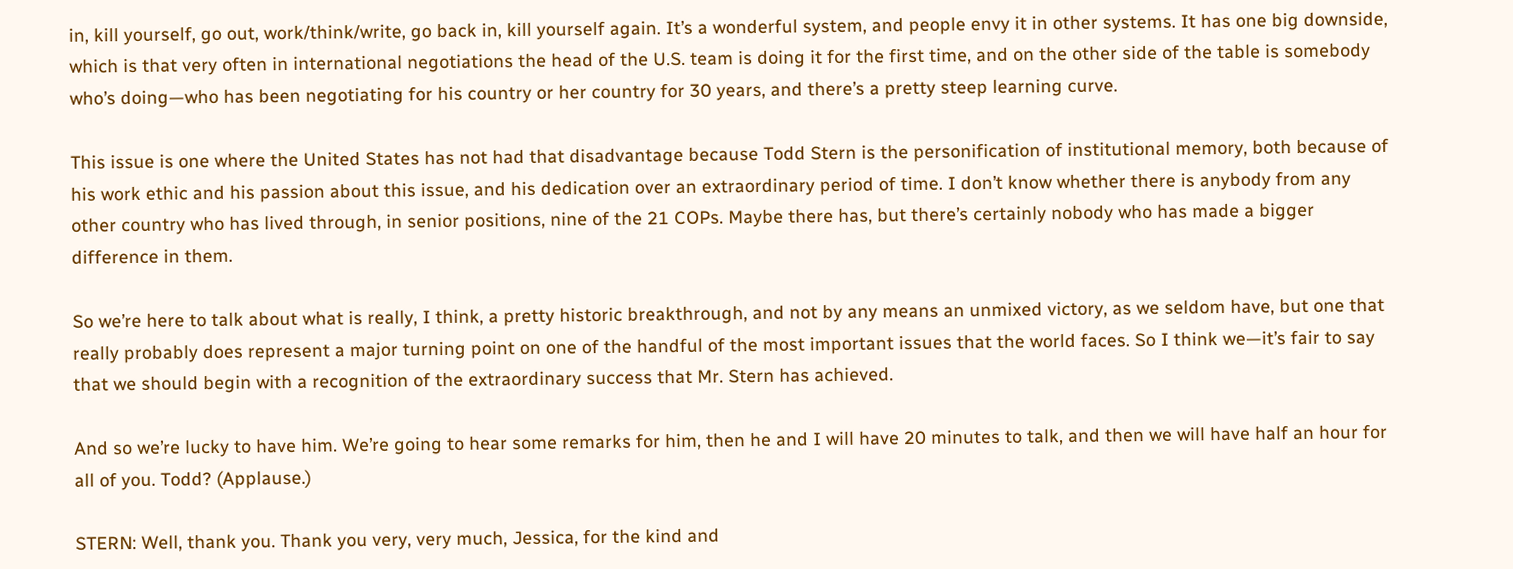in, kill yourself, go out, work/think/write, go back in, kill yourself again. It’s a wonderful system, and people envy it in other systems. It has one big downside, which is that very often in international negotiations the head of the U.S. team is doing it for the first time, and on the other side of the table is somebody who’s doing—who has been negotiating for his country or her country for 30 years, and there’s a pretty steep learning curve.

This issue is one where the United States has not had that disadvantage because Todd Stern is the personification of institutional memory, both because of his work ethic and his passion about this issue, and his dedication over an extraordinary period of time. I don’t know whether there is anybody from any other country who has lived through, in senior positions, nine of the 21 COPs. Maybe there has, but there’s certainly nobody who has made a bigger difference in them.

So we’re here to talk about what is really, I think, a pretty historic breakthrough, and not by any means an unmixed victory, as we seldom have, but one that really probably does represent a major turning point on one of the handful of the most important issues that the world faces. So I think we—it’s fair to say that we should begin with a recognition of the extraordinary success that Mr. Stern has achieved.

And so we’re lucky to have him. We’re going to hear some remarks for him, then he and I will have 20 minutes to talk, and then we will have half an hour for all of you. Todd? (Applause.)

STERN: Well, thank you. Thank you very, very much, Jessica, for the kind and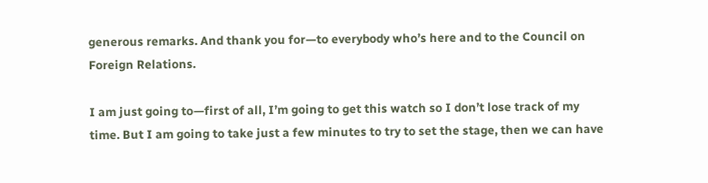generous remarks. And thank you for—to everybody who’s here and to the Council on Foreign Relations.

I am just going to—first of all, I’m going to get this watch so I don’t lose track of my time. But I am going to take just a few minutes to try to set the stage, then we can have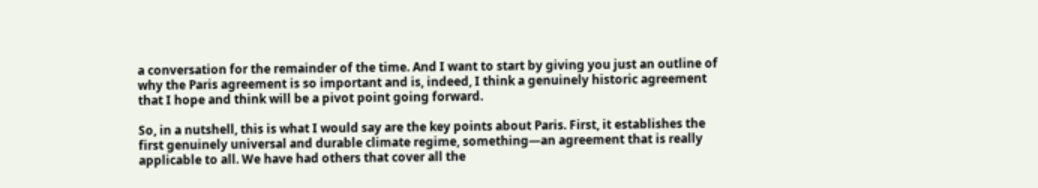a conversation for the remainder of the time. And I want to start by giving you just an outline of why the Paris agreement is so important and is, indeed, I think a genuinely historic agreement that I hope and think will be a pivot point going forward.

So, in a nutshell, this is what I would say are the key points about Paris. First, it establishes the first genuinely universal and durable climate regime, something—an agreement that is really applicable to all. We have had others that cover all the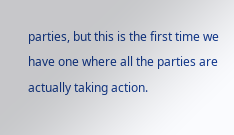parties, but this is the first time we have one where all the parties are actually taking action.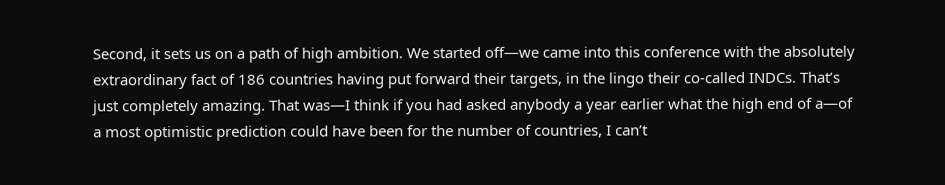Second, it sets us on a path of high ambition. We started off—we came into this conference with the absolutely extraordinary fact of 186 countries having put forward their targets, in the lingo their co-called INDCs. That’s just completely amazing. That was—I think if you had asked anybody a year earlier what the high end of a—of a most optimistic prediction could have been for the number of countries, I can’t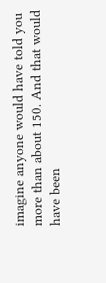imagine anyone would have told you more than about 150. And that would have been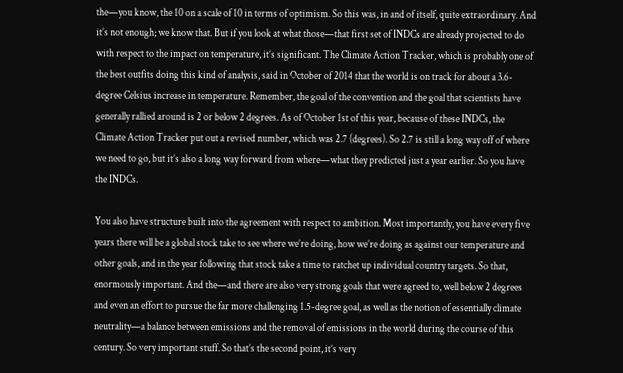the—you know, the 10 on a scale of 10 in terms of optimism. So this was, in and of itself, quite extraordinary. And it’s not enough; we know that. But if you look at what those—that first set of INDCs are already projected to do with respect to the impact on temperature, it’s significant. The Climate Action Tracker, which is probably one of the best outfits doing this kind of analysis, said in October of 2014 that the world is on track for about a 3.6-degree Celsius increase in temperature. Remember, the goal of the convention and the goal that scientists have generally rallied around is 2 or below 2 degrees. As of October 1st of this year, because of these INDCs, the Climate Action Tracker put out a revised number, which was 2.7 (degrees). So 2.7 is still a long way off of where we need to go, but it’s also a long way forward from where—what they predicted just a year earlier. So you have the INDCs.

You also have structure built into the agreement with respect to ambition. Most importantly, you have every five years there will be a global stock take to see where we’re doing, how we’re doing as against our temperature and other goals, and in the year following that stock take a time to ratchet up individual country targets. So that, enormously important. And the—and there are also very strong goals that were agreed to, well below 2 degrees and even an effort to pursue the far more challenging 1.5-degree goal, as well as the notion of essentially climate neutrality—a balance between emissions and the removal of emissions in the world during the course of this century. So very important stuff. So that’s the second point, it’s very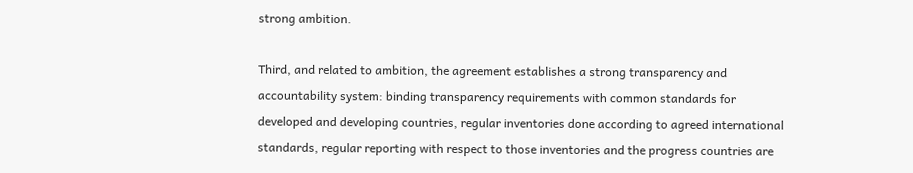strong ambition.

Third, and related to ambition, the agreement establishes a strong transparency and accountability system: binding transparency requirements with common standards for developed and developing countries, regular inventories done according to agreed international standards, regular reporting with respect to those inventories and the progress countries are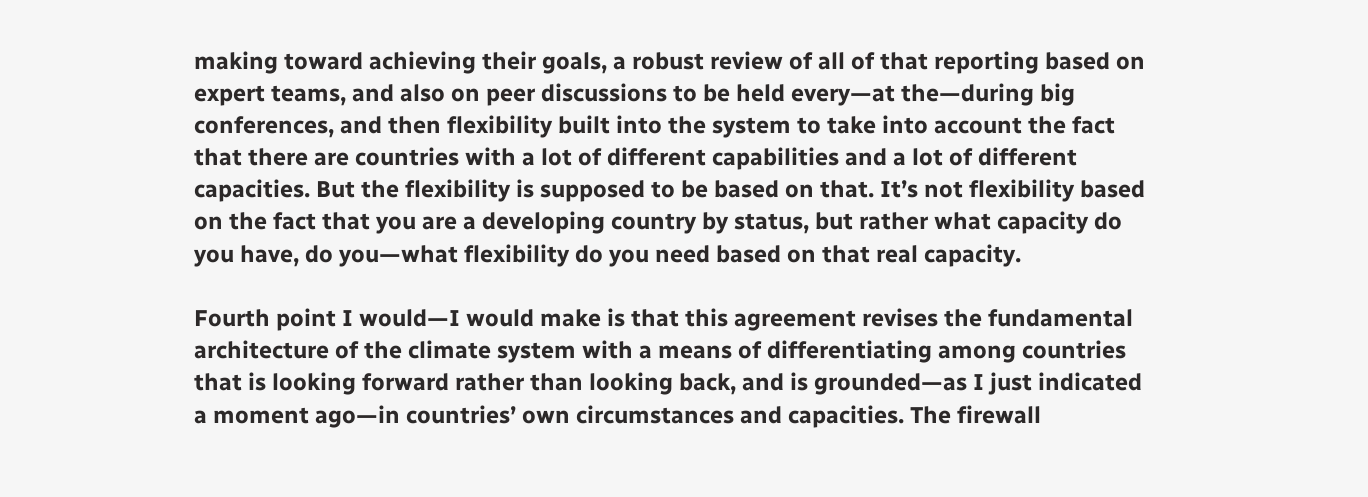making toward achieving their goals, a robust review of all of that reporting based on expert teams, and also on peer discussions to be held every—at the—during big conferences, and then flexibility built into the system to take into account the fact that there are countries with a lot of different capabilities and a lot of different capacities. But the flexibility is supposed to be based on that. It’s not flexibility based on the fact that you are a developing country by status, but rather what capacity do you have, do you—what flexibility do you need based on that real capacity.

Fourth point I would—I would make is that this agreement revises the fundamental architecture of the climate system with a means of differentiating among countries that is looking forward rather than looking back, and is grounded—as I just indicated a moment ago—in countries’ own circumstances and capacities. The firewall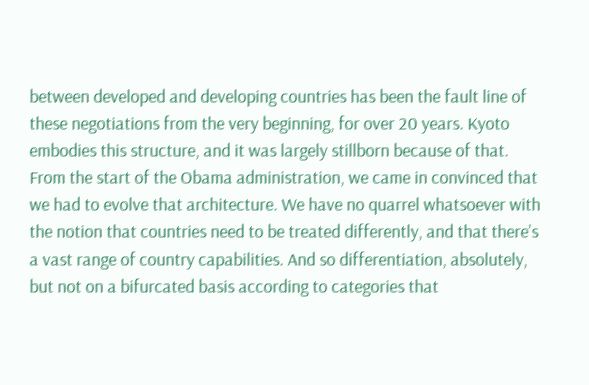between developed and developing countries has been the fault line of these negotiations from the very beginning, for over 20 years. Kyoto embodies this structure, and it was largely stillborn because of that. From the start of the Obama administration, we came in convinced that we had to evolve that architecture. We have no quarrel whatsoever with the notion that countries need to be treated differently, and that there’s a vast range of country capabilities. And so differentiation, absolutely, but not on a bifurcated basis according to categories that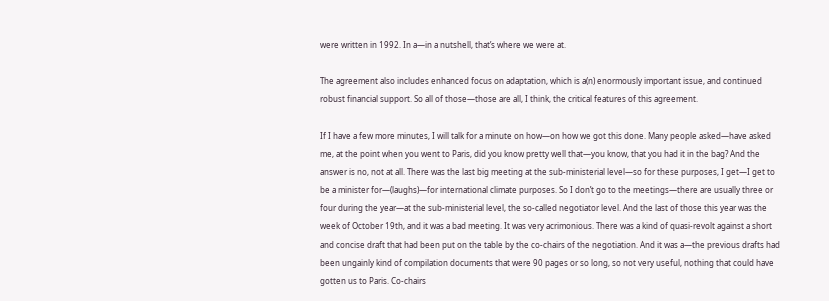were written in 1992. In a—in a nutshell, that’s where we were at.

The agreement also includes enhanced focus on adaptation, which is a(n) enormously important issue, and continued robust financial support. So all of those—those are all, I think, the critical features of this agreement.

If I have a few more minutes, I will talk for a minute on how—on how we got this done. Many people asked—have asked me, at the point when you went to Paris, did you know pretty well that—you know, that you had it in the bag? And the answer is no, not at all. There was the last big meeting at the sub-ministerial level—so for these purposes, I get—I get to be a minister for—(laughs)—for international climate purposes. So I don’t go to the meetings—there are usually three or four during the year—at the sub-ministerial level, the so-called negotiator level. And the last of those this year was the week of October 19th, and it was a bad meeting. It was very acrimonious. There was a kind of quasi-revolt against a short and concise draft that had been put on the table by the co-chairs of the negotiation. And it was a—the previous drafts had been ungainly kind of compilation documents that were 90 pages or so long, so not very useful, nothing that could have gotten us to Paris. Co-chairs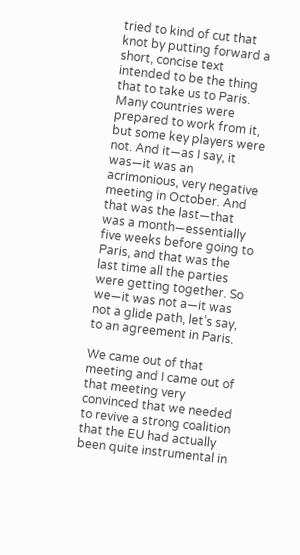tried to kind of cut that knot by putting forward a short, concise text intended to be the thing that to take us to Paris. Many countries were prepared to work from it, but some key players were not. And it—as I say, it was—it was an acrimonious, very negative meeting in October. And that was the last—that was a month—essentially five weeks before going to Paris, and that was the last time all the parties were getting together. So we—it was not a—it was not a glide path, let’s say, to an agreement in Paris.

We came out of that meeting and I came out of that meeting very convinced that we needed to revive a strong coalition that the EU had actually been quite instrumental in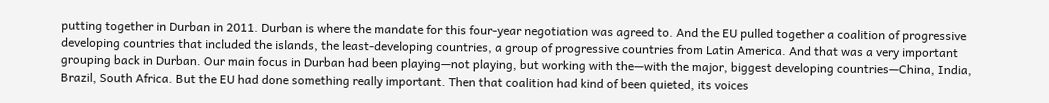putting together in Durban in 2011. Durban is where the mandate for this four-year negotiation was agreed to. And the EU pulled together a coalition of progressive developing countries that included the islands, the least-developing countries, a group of progressive countries from Latin America. And that was a very important grouping back in Durban. Our main focus in Durban had been playing—not playing, but working with the—with the major, biggest developing countries—China, India, Brazil, South Africa. But the EU had done something really important. Then that coalition had kind of been quieted, its voices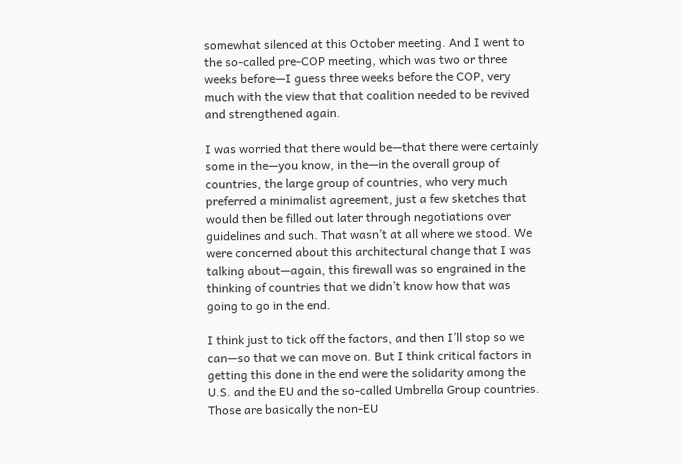somewhat silenced at this October meeting. And I went to the so-called pre-COP meeting, which was two or three weeks before—I guess three weeks before the COP, very much with the view that that coalition needed to be revived and strengthened again.

I was worried that there would be—that there were certainly some in the—you know, in the—in the overall group of countries, the large group of countries, who very much preferred a minimalist agreement, just a few sketches that would then be filled out later through negotiations over guidelines and such. That wasn’t at all where we stood. We were concerned about this architectural change that I was talking about—again, this firewall was so engrained in the thinking of countries that we didn’t know how that was going to go in the end.

I think just to tick off the factors, and then I’ll stop so we can—so that we can move on. But I think critical factors in getting this done in the end were the solidarity among the U.S. and the EU and the so-called Umbrella Group countries. Those are basically the non-EU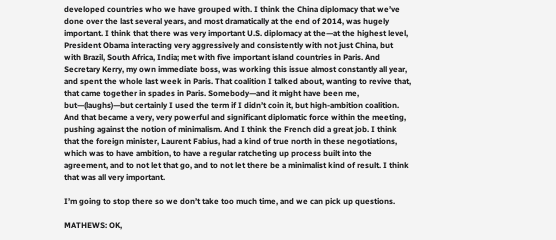developed countries who we have grouped with. I think the China diplomacy that we’ve done over the last several years, and most dramatically at the end of 2014, was hugely important. I think that there was very important U.S. diplomacy at the—at the highest level, President Obama interacting very aggressively and consistently with not just China, but with Brazil, South Africa, India; met with five important island countries in Paris. And Secretary Kerry, my own immediate boss, was working this issue almost constantly all year, and spent the whole last week in Paris. That coalition I talked about, wanting to revive that, that came together in spades in Paris. Somebody—and it might have been me, but—(laughs)—but certainly I used the term if I didn’t coin it, but high-ambition coalition. And that became a very, very powerful and significant diplomatic force within the meeting, pushing against the notion of minimalism. And I think the French did a great job. I think that the foreign minister, Laurent Fabius, had a kind of true north in these negotiations, which was to have ambition, to have a regular ratcheting up process built into the agreement, and to not let that go, and to not let there be a minimalist kind of result. I think that was all very important.

I’m going to stop there so we don’t take too much time, and we can pick up questions.

MATHEWS: OK,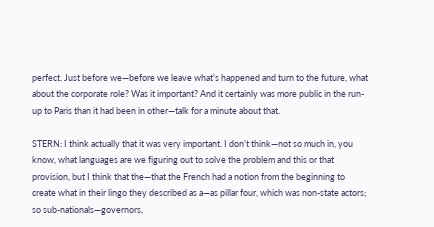perfect. Just before we—before we leave what’s happened and turn to the future, what about the corporate role? Was it important? And it certainly was more public in the run-up to Paris than it had been in other—talk for a minute about that.

STERN: I think actually that it was very important. I don’t think—not so much in, you know, what languages are we figuring out to solve the problem and this or that provision, but I think that the—that the French had a notion from the beginning to create what in their lingo they described as a—as pillar four, which was non-state actors; so sub-nationals—governors,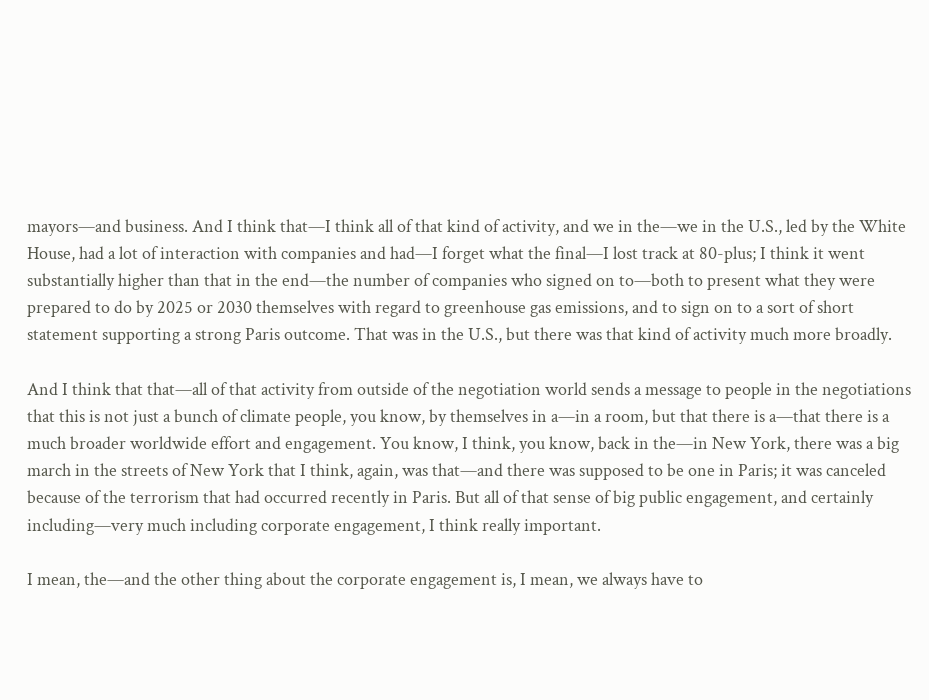mayors—and business. And I think that—I think all of that kind of activity, and we in the—we in the U.S., led by the White House, had a lot of interaction with companies and had—I forget what the final—I lost track at 80-plus; I think it went substantially higher than that in the end—the number of companies who signed on to—both to present what they were prepared to do by 2025 or 2030 themselves with regard to greenhouse gas emissions, and to sign on to a sort of short statement supporting a strong Paris outcome. That was in the U.S., but there was that kind of activity much more broadly.

And I think that that—all of that activity from outside of the negotiation world sends a message to people in the negotiations that this is not just a bunch of climate people, you know, by themselves in a—in a room, but that there is a—that there is a much broader worldwide effort and engagement. You know, I think, you know, back in the—in New York, there was a big march in the streets of New York that I think, again, was that—and there was supposed to be one in Paris; it was canceled because of the terrorism that had occurred recently in Paris. But all of that sense of big public engagement, and certainly including—very much including corporate engagement, I think really important.

I mean, the—and the other thing about the corporate engagement is, I mean, we always have to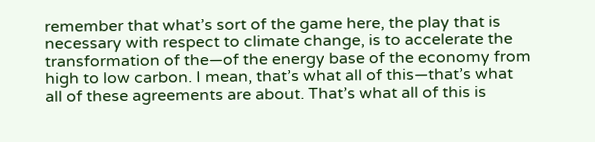remember that what’s sort of the game here, the play that is necessary with respect to climate change, is to accelerate the transformation of the—of the energy base of the economy from high to low carbon. I mean, that’s what all of this—that’s what all of these agreements are about. That’s what all of this is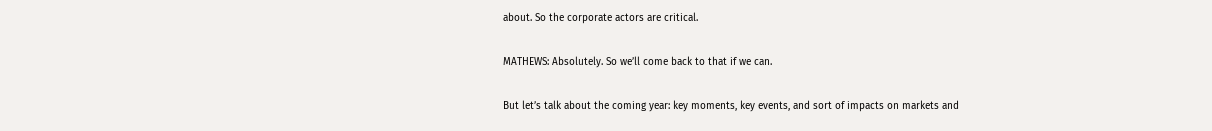about. So the corporate actors are critical.

MATHEWS: Absolutely. So we’ll come back to that if we can.

But let’s talk about the coming year: key moments, key events, and sort of impacts on markets and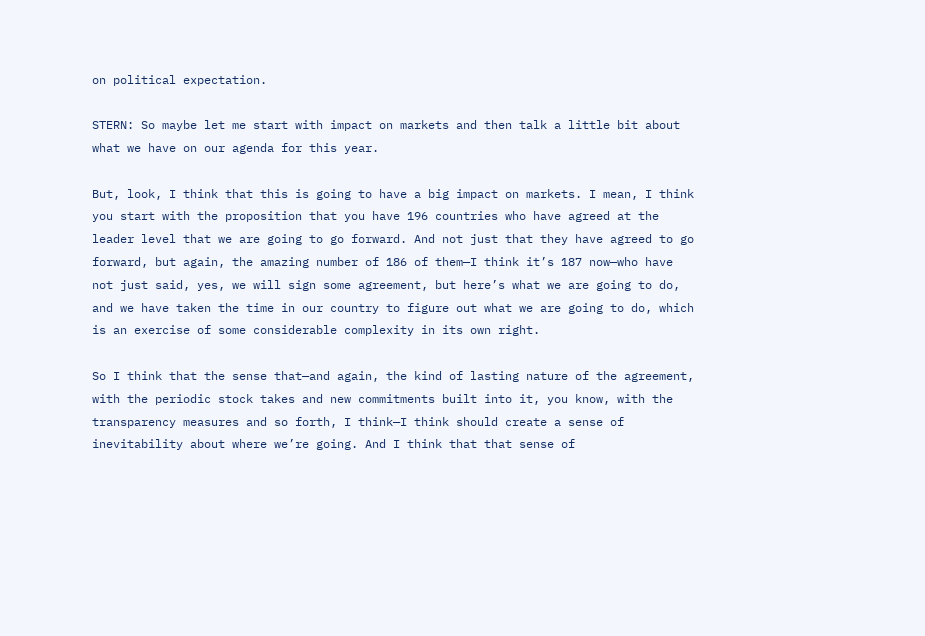on political expectation.

STERN: So maybe let me start with impact on markets and then talk a little bit about what we have on our agenda for this year.

But, look, I think that this is going to have a big impact on markets. I mean, I think you start with the proposition that you have 196 countries who have agreed at the leader level that we are going to go forward. And not just that they have agreed to go forward, but again, the amazing number of 186 of them—I think it’s 187 now—who have not just said, yes, we will sign some agreement, but here’s what we are going to do, and we have taken the time in our country to figure out what we are going to do, which is an exercise of some considerable complexity in its own right.

So I think that the sense that—and again, the kind of lasting nature of the agreement, with the periodic stock takes and new commitments built into it, you know, with the transparency measures and so forth, I think—I think should create a sense of inevitability about where we’re going. And I think that that sense of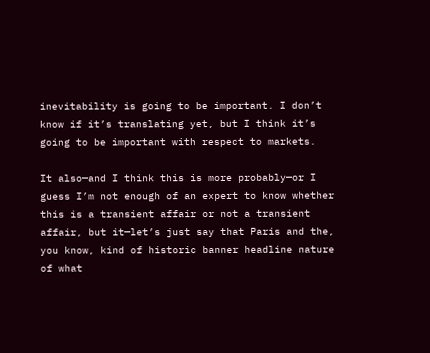inevitability is going to be important. I don’t know if it’s translating yet, but I think it’s going to be important with respect to markets.

It also—and I think this is more probably—or I guess I’m not enough of an expert to know whether this is a transient affair or not a transient affair, but it—let’s just say that Paris and the, you know, kind of historic banner headline nature of what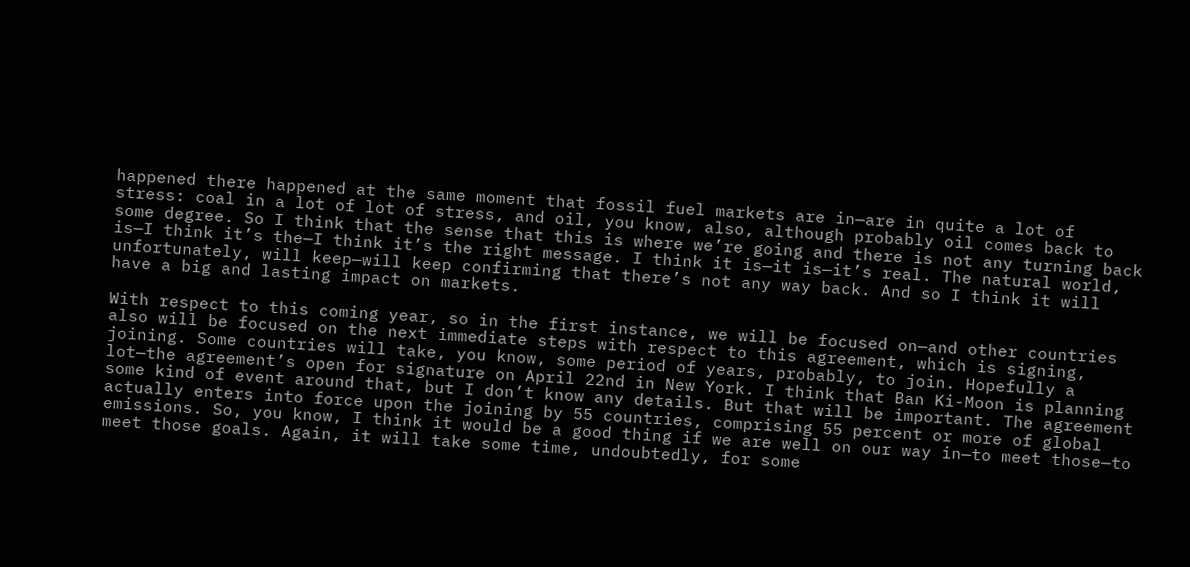happened there happened at the same moment that fossil fuel markets are in—are in quite a lot of stress: coal in a lot of lot of stress, and oil, you know, also, although probably oil comes back to some degree. So I think that the sense that this is where we’re going and there is not any turning back is—I think it’s the—I think it’s the right message. I think it is—it is—it’s real. The natural world, unfortunately, will keep—will keep confirming that there’s not any way back. And so I think it will have a big and lasting impact on markets.

With respect to this coming year, so in the first instance, we will be focused on—and other countries also will be focused on the next immediate steps with respect to this agreement, which is signing, joining. Some countries will take, you know, some period of years, probably, to join. Hopefully a lot—the agreement’s open for signature on April 22nd in New York. I think that Ban Ki-Moon is planning some kind of event around that, but I don’t know any details. But that will be important. The agreement actually enters into force upon the joining by 55 countries, comprising 55 percent or more of global emissions. So, you know, I think it would be a good thing if we are well on our way in—to meet those—to meet those goals. Again, it will take some time, undoubtedly, for some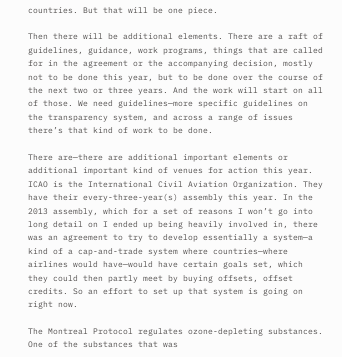countries. But that will be one piece.

Then there will be additional elements. There are a raft of guidelines, guidance, work programs, things that are called for in the agreement or the accompanying decision, mostly not to be done this year, but to be done over the course of the next two or three years. And the work will start on all of those. We need guidelines—more specific guidelines on the transparency system, and across a range of issues there’s that kind of work to be done.

There are—there are additional important elements or additional important kind of venues for action this year. ICAO is the International Civil Aviation Organization. They have their every-three-year(s) assembly this year. In the 2013 assembly, which for a set of reasons I won’t go into long detail on I ended up being heavily involved in, there was an agreement to try to develop essentially a system—a kind of a cap-and-trade system where countries—where airlines would have—would have certain goals set, which they could then partly meet by buying offsets, offset credits. So an effort to set up that system is going on right now.

The Montreal Protocol regulates ozone-depleting substances. One of the substances that was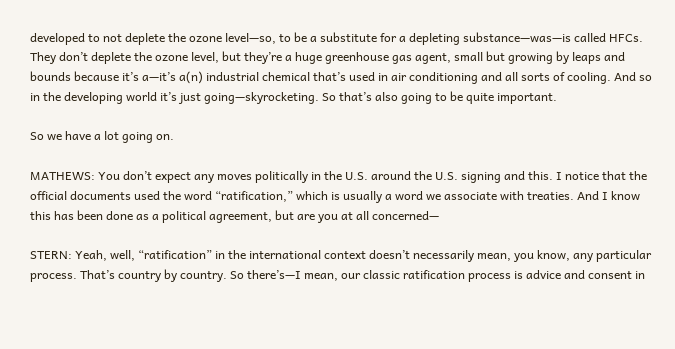developed to not deplete the ozone level—so, to be a substitute for a depleting substance—was—is called HFCs. They don’t deplete the ozone level, but they’re a huge greenhouse gas agent, small but growing by leaps and bounds because it’s a—it’s a(n) industrial chemical that’s used in air conditioning and all sorts of cooling. And so in the developing world it’s just going—skyrocketing. So that’s also going to be quite important.

So we have a lot going on.

MATHEWS: You don’t expect any moves politically in the U.S. around the U.S. signing and this. I notice that the official documents used the word “ratification,” which is usually a word we associate with treaties. And I know this has been done as a political agreement, but are you at all concerned—

STERN: Yeah, well, “ratification” in the international context doesn’t necessarily mean, you know, any particular process. That’s country by country. So there’s—I mean, our classic ratification process is advice and consent in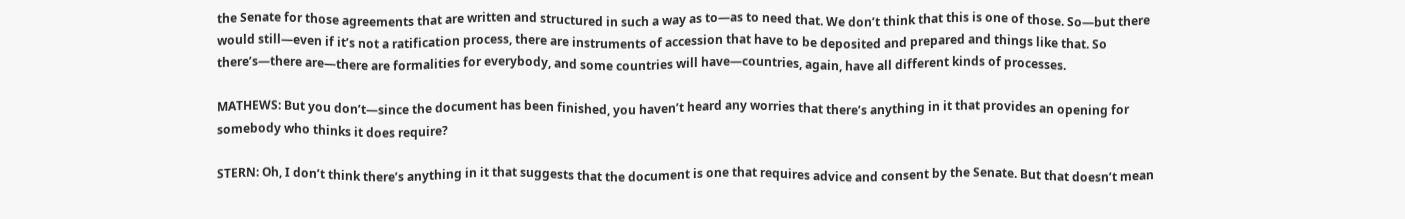the Senate for those agreements that are written and structured in such a way as to—as to need that. We don’t think that this is one of those. So—but there would still—even if it’s not a ratification process, there are instruments of accession that have to be deposited and prepared and things like that. So there’s—there are—there are formalities for everybody, and some countries will have—countries, again, have all different kinds of processes.

MATHEWS: But you don’t—since the document has been finished, you haven’t heard any worries that there’s anything in it that provides an opening for somebody who thinks it does require?

STERN: Oh, I don’t think there’s anything in it that suggests that the document is one that requires advice and consent by the Senate. But that doesn’t mean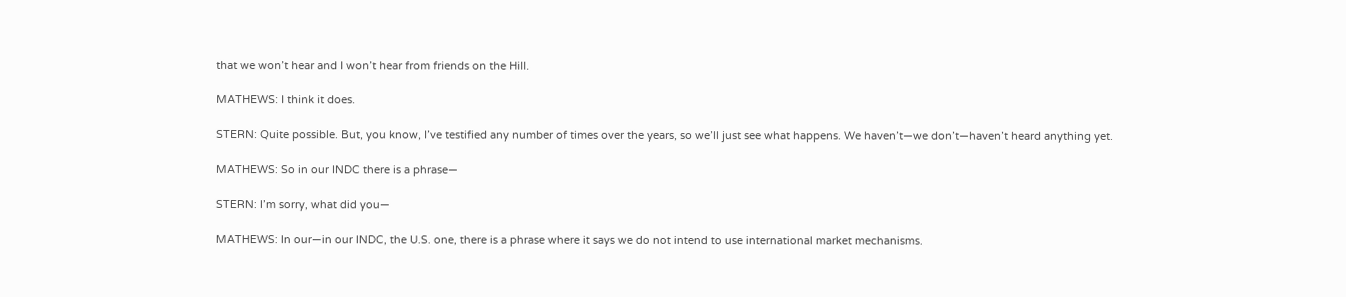that we won’t hear and I won’t hear from friends on the Hill.

MATHEWS: I think it does.

STERN: Quite possible. But, you know, I’ve testified any number of times over the years, so we’ll just see what happens. We haven’t—we don’t—haven’t heard anything yet.

MATHEWS: So in our INDC there is a phrase—

STERN: I’m sorry, what did you—

MATHEWS: In our—in our INDC, the U.S. one, there is a phrase where it says we do not intend to use international market mechanisms.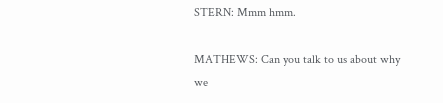STERN: Mmm hmm.

MATHEWS: Can you talk to us about why we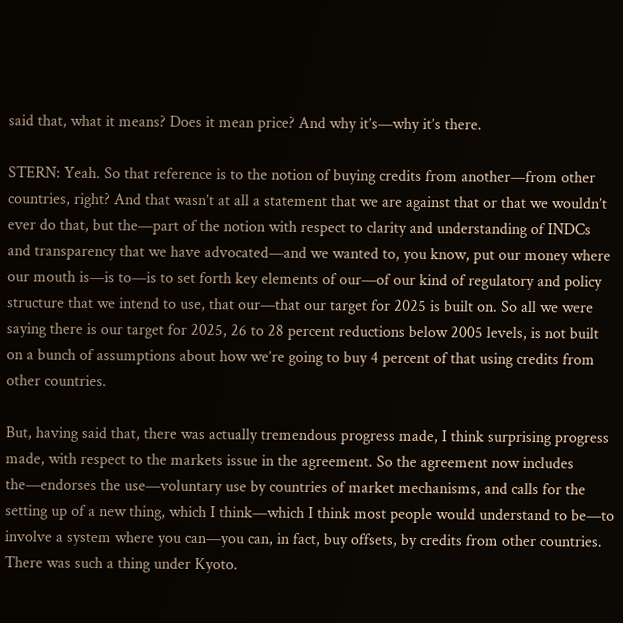said that, what it means? Does it mean price? And why it’s—why it’s there.

STERN: Yeah. So that reference is to the notion of buying credits from another—from other countries, right? And that wasn’t at all a statement that we are against that or that we wouldn’t ever do that, but the—part of the notion with respect to clarity and understanding of INDCs and transparency that we have advocated—and we wanted to, you know, put our money where our mouth is—is to—is to set forth key elements of our—of our kind of regulatory and policy structure that we intend to use, that our—that our target for 2025 is built on. So all we were saying there is our target for 2025, 26 to 28 percent reductions below 2005 levels, is not built on a bunch of assumptions about how we’re going to buy 4 percent of that using credits from other countries.

But, having said that, there was actually tremendous progress made, I think surprising progress made, with respect to the markets issue in the agreement. So the agreement now includes the—endorses the use—voluntary use by countries of market mechanisms, and calls for the setting up of a new thing, which I think—which I think most people would understand to be—to involve a system where you can—you can, in fact, buy offsets, by credits from other countries. There was such a thing under Kyoto.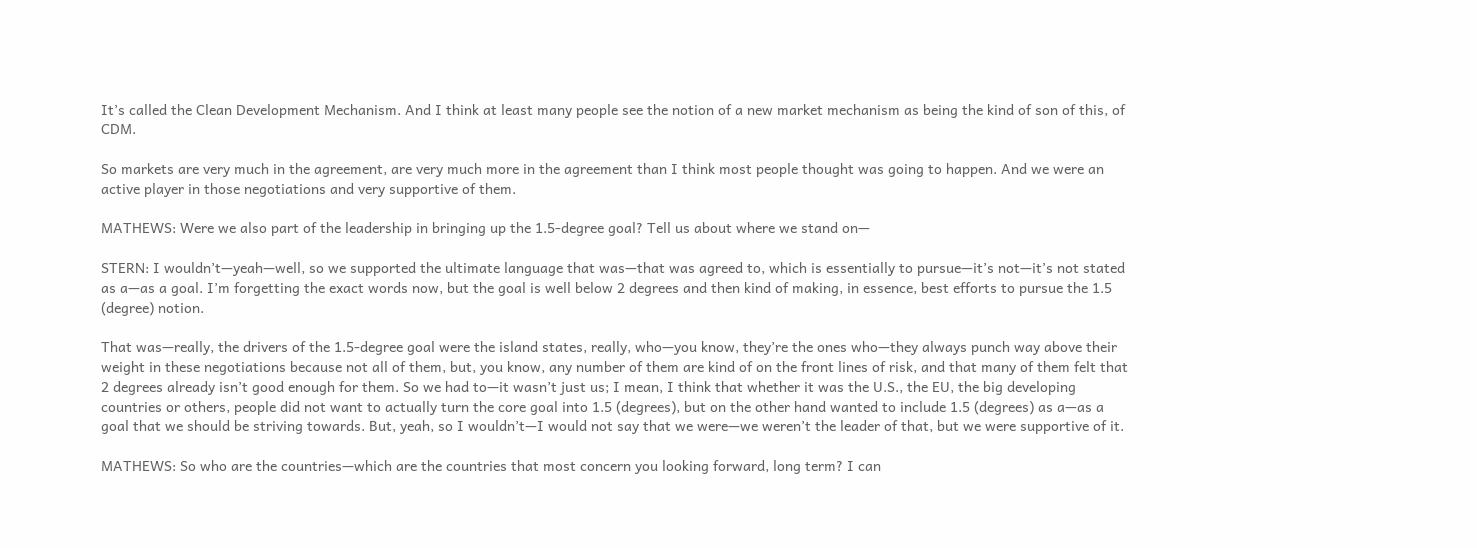It’s called the Clean Development Mechanism. And I think at least many people see the notion of a new market mechanism as being the kind of son of this, of CDM.

So markets are very much in the agreement, are very much more in the agreement than I think most people thought was going to happen. And we were an active player in those negotiations and very supportive of them.

MATHEWS: Were we also part of the leadership in bringing up the 1.5-degree goal? Tell us about where we stand on—

STERN: I wouldn’t—yeah—well, so we supported the ultimate language that was—that was agreed to, which is essentially to pursue—it’s not—it’s not stated as a—as a goal. I’m forgetting the exact words now, but the goal is well below 2 degrees and then kind of making, in essence, best efforts to pursue the 1.5 (degree) notion.

That was—really, the drivers of the 1.5-degree goal were the island states, really, who—you know, they’re the ones who—they always punch way above their weight in these negotiations because not all of them, but, you know, any number of them are kind of on the front lines of risk, and that many of them felt that 2 degrees already isn’t good enough for them. So we had to—it wasn’t just us; I mean, I think that whether it was the U.S., the EU, the big developing countries or others, people did not want to actually turn the core goal into 1.5 (degrees), but on the other hand wanted to include 1.5 (degrees) as a—as a goal that we should be striving towards. But, yeah, so I wouldn’t—I would not say that we were—we weren’t the leader of that, but we were supportive of it.

MATHEWS: So who are the countries—which are the countries that most concern you looking forward, long term? I can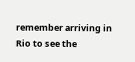remember arriving in Rio to see the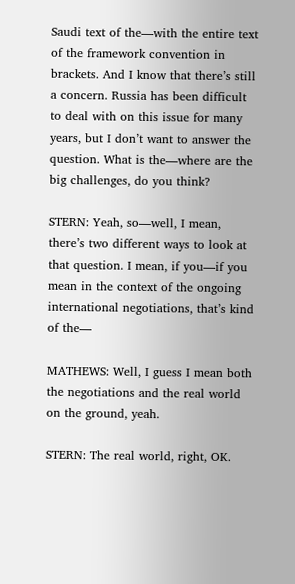Saudi text of the—with the entire text of the framework convention in brackets. And I know that there’s still a concern. Russia has been difficult to deal with on this issue for many years, but I don’t want to answer the question. What is the—where are the big challenges, do you think?

STERN: Yeah, so—well, I mean, there’s two different ways to look at that question. I mean, if you—if you mean in the context of the ongoing international negotiations, that’s kind of the—

MATHEWS: Well, I guess I mean both the negotiations and the real world on the ground, yeah.

STERN: The real world, right, OK.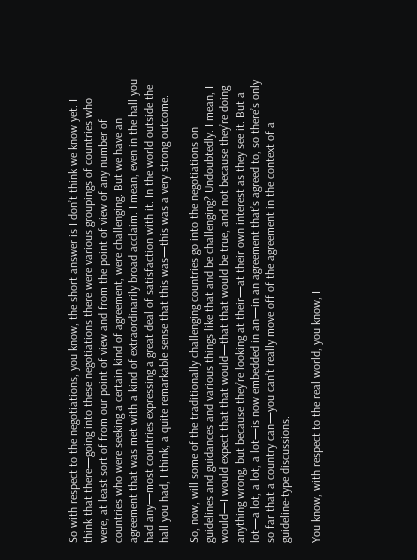So with respect to the negotiations, you know, the short answer is I don’t think we know yet. I think that there—going into these negotiations there were various groupings of countries who were, at least sort of from our point of view and from the point of view of any number of countries who were seeking a certain kind of agreement, were challenging. But we have an agreement that was met with a kind of extraordinarily broad acclaim. I mean, even in the hall you had any—most countries expressing a great deal of satisfaction with it. In the world outside the hall you had, I think, a quite remarkable sense that this was—this was a very strong outcome.

So, now, will some of the traditionally challenging countries go into the negotiations on guidelines and guidances and various things like that and be challenging? Undoubtedly. I mean, I would—I would expect that that would—that that would be true, and not because they’re doing anything wrong, but because they’re looking at their—at their own interest as they see it. But a lot—a lot, a lot, a lot—is now embedded in an—in an agreement that’s agreed to, so there’s only so far that a country can—you can’t really move off of the agreement in the context of a guideline-type discussions.

You know, with respect to the real world, you know, I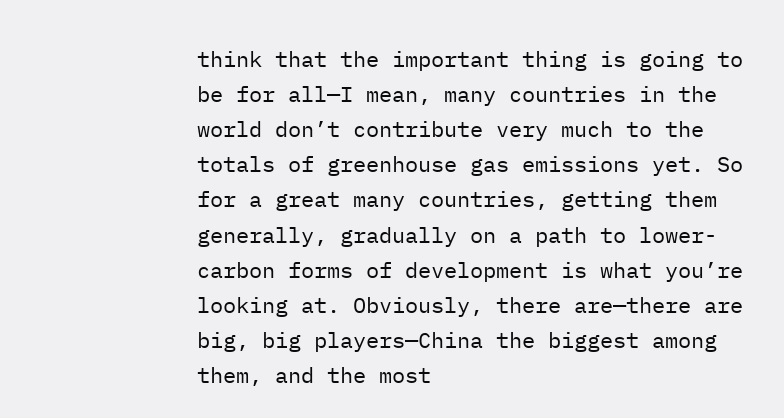think that the important thing is going to be for all—I mean, many countries in the world don’t contribute very much to the totals of greenhouse gas emissions yet. So for a great many countries, getting them generally, gradually on a path to lower-carbon forms of development is what you’re looking at. Obviously, there are—there are big, big players—China the biggest among them, and the most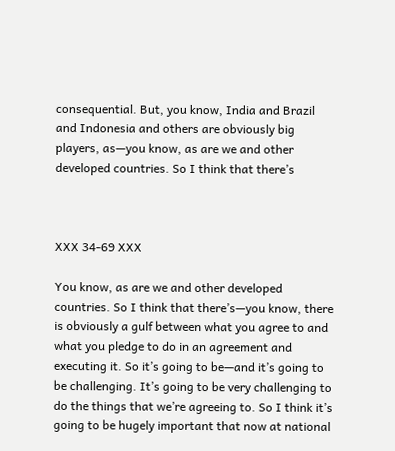consequential. But, you know, India and Brazil and Indonesia and others are obviously big players, as—you know, as are we and other developed countries. So I think that there’s



XXX 34-69 XXX

You know, as are we and other developed countries. So I think that there’s—you know, there is obviously a gulf between what you agree to and what you pledge to do in an agreement and executing it. So it’s going to be—and it’s going to be challenging. It’s going to be very challenging to do the things that we’re agreeing to. So I think it’s going to be hugely important that now at national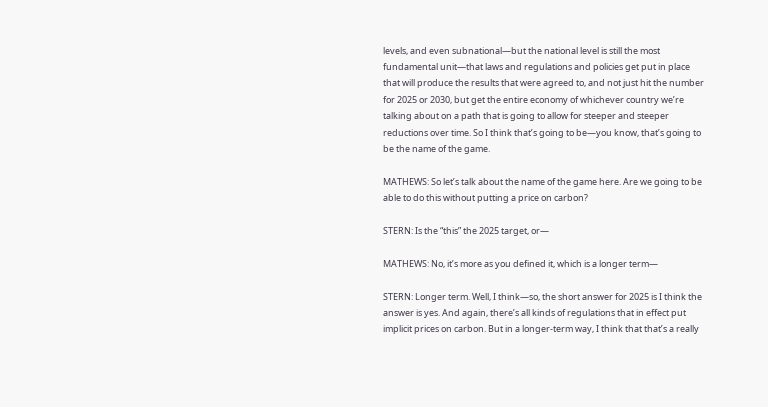levels, and even subnational—but the national level is still the most fundamental unit—that laws and regulations and policies get put in place that will produce the results that were agreed to, and not just hit the number for 2025 or 2030, but get the entire economy of whichever country we’re talking about on a path that is going to allow for steeper and steeper reductions over time. So I think that’s going to be—you know, that’s going to be the name of the game.

MATHEWS: So let’s talk about the name of the game here. Are we going to be able to do this without putting a price on carbon?

STERN: Is the “this” the 2025 target, or—

MATHEWS: No, it’s more as you defined it, which is a longer term—

STERN: Longer term. Well, I think—so, the short answer for 2025 is I think the answer is yes. And again, there’s all kinds of regulations that in effect put implicit prices on carbon. But in a longer-term way, I think that that’s a really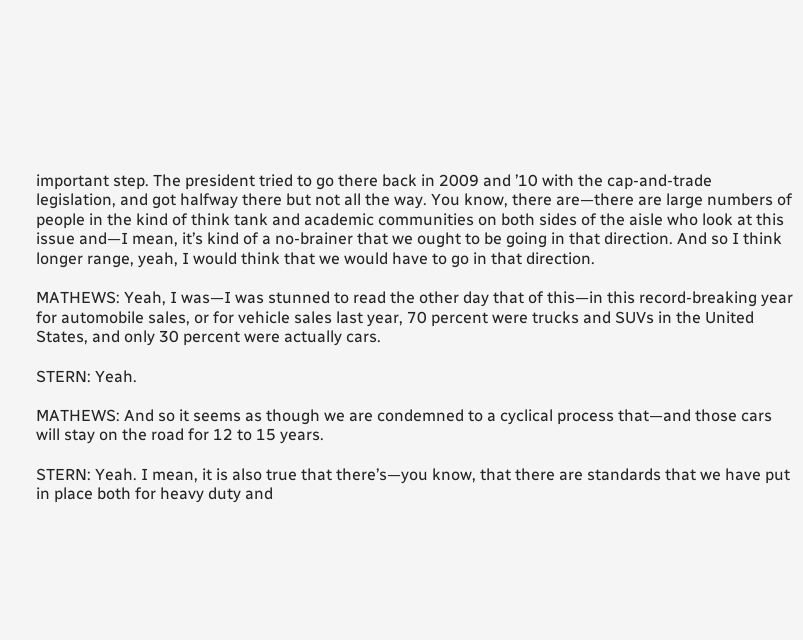important step. The president tried to go there back in 2009 and ’10 with the cap-and-trade legislation, and got halfway there but not all the way. You know, there are—there are large numbers of people in the kind of think tank and academic communities on both sides of the aisle who look at this issue and—I mean, it’s kind of a no-brainer that we ought to be going in that direction. And so I think longer range, yeah, I would think that we would have to go in that direction.

MATHEWS: Yeah, I was—I was stunned to read the other day that of this—in this record-breaking year for automobile sales, or for vehicle sales last year, 70 percent were trucks and SUVs in the United States, and only 30 percent were actually cars.

STERN: Yeah.

MATHEWS: And so it seems as though we are condemned to a cyclical process that—and those cars will stay on the road for 12 to 15 years.

STERN: Yeah. I mean, it is also true that there’s—you know, that there are standards that we have put in place both for heavy duty and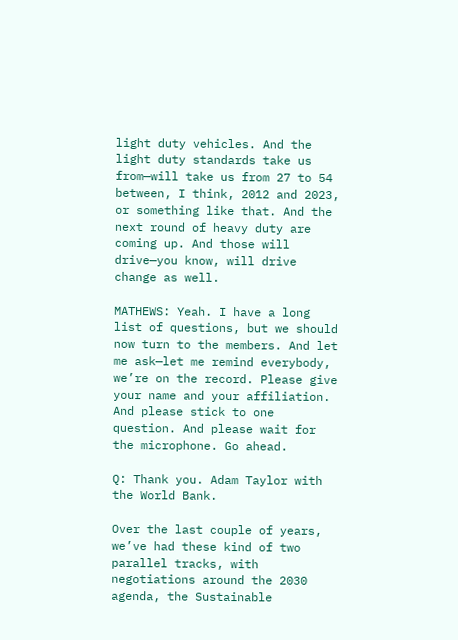light duty vehicles. And the light duty standards take us from—will take us from 27 to 54 between, I think, 2012 and 2023, or something like that. And the next round of heavy duty are coming up. And those will drive—you know, will drive change as well.

MATHEWS: Yeah. I have a long list of questions, but we should now turn to the members. And let me ask—let me remind everybody, we’re on the record. Please give your name and your affiliation. And please stick to one question. And please wait for the microphone. Go ahead.

Q: Thank you. Adam Taylor with the World Bank.

Over the last couple of years, we’ve had these kind of two parallel tracks, with negotiations around the 2030 agenda, the Sustainable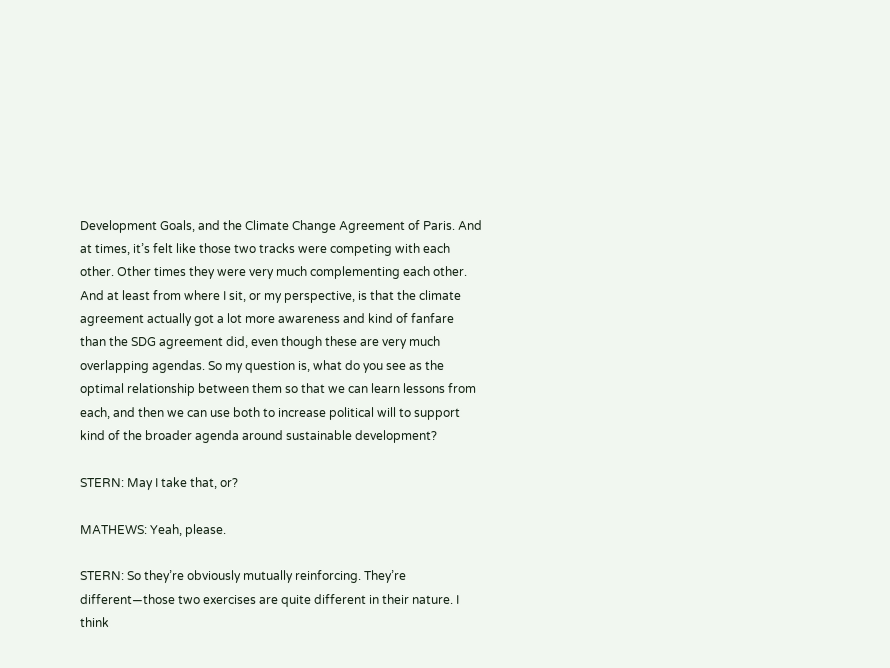Development Goals, and the Climate Change Agreement of Paris. And at times, it’s felt like those two tracks were competing with each other. Other times they were very much complementing each other. And at least from where I sit, or my perspective, is that the climate agreement actually got a lot more awareness and kind of fanfare than the SDG agreement did, even though these are very much overlapping agendas. So my question is, what do you see as the optimal relationship between them so that we can learn lessons from each, and then we can use both to increase political will to support kind of the broader agenda around sustainable development?

STERN: May I take that, or?

MATHEWS: Yeah, please.

STERN: So they’re obviously mutually reinforcing. They’re different—those two exercises are quite different in their nature. I think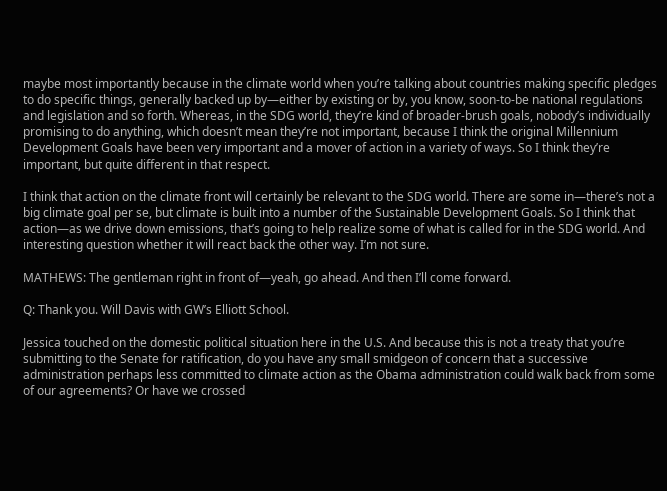maybe most importantly because in the climate world when you’re talking about countries making specific pledges to do specific things, generally backed up by—either by existing or by, you know, soon-to-be national regulations and legislation and so forth. Whereas, in the SDG world, they’re kind of broader-brush goals, nobody’s individually promising to do anything, which doesn’t mean they’re not important, because I think the original Millennium Development Goals have been very important and a mover of action in a variety of ways. So I think they’re important, but quite different in that respect.

I think that action on the climate front will certainly be relevant to the SDG world. There are some in—there’s not a big climate goal per se, but climate is built into a number of the Sustainable Development Goals. So I think that action—as we drive down emissions, that’s going to help realize some of what is called for in the SDG world. And interesting question whether it will react back the other way. I’m not sure.

MATHEWS: The gentleman right in front of—yeah, go ahead. And then I’ll come forward.

Q: Thank you. Will Davis with GW’s Elliott School.

Jessica touched on the domestic political situation here in the U.S. And because this is not a treaty that you’re submitting to the Senate for ratification, do you have any small smidgeon of concern that a successive administration perhaps less committed to climate action as the Obama administration could walk back from some of our agreements? Or have we crossed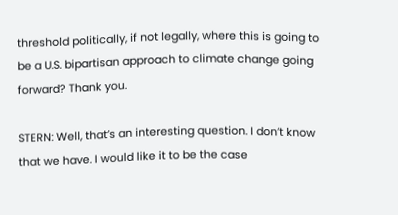threshold politically, if not legally, where this is going to be a U.S. bipartisan approach to climate change going forward? Thank you.

STERN: Well, that’s an interesting question. I don’t know that we have. I would like it to be the case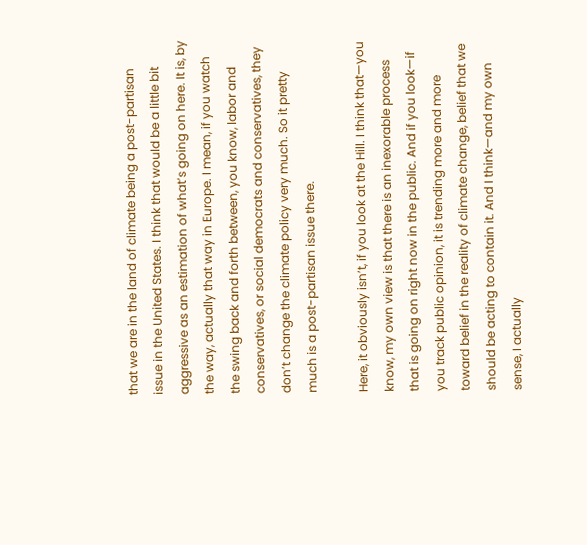that we are in the land of climate being a post-partisan issue in the United States. I think that would be a little bit aggressive as an estimation of what’s going on here. It is, by the way, actually that way in Europe. I mean, if you watch the swing back and forth between, you know, labor and conservatives, or social democrats and conservatives, they don’t change the climate policy very much. So it pretty much is a post-partisan issue there.

Here, it obviously isn’t, if you look at the Hill. I think that—you know, my own view is that there is an inexorable process that is going on right now in the public. And if you look—if you track public opinion, it is trending more and more toward belief in the reality of climate change, belief that we should be acting to contain it. And I think—and my own sense, I actually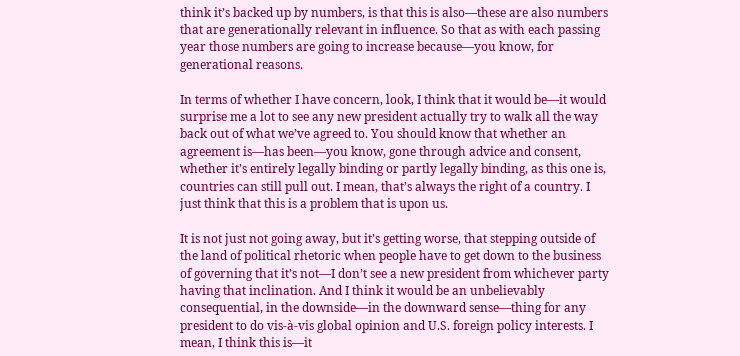think it’s backed up by numbers, is that this is also—these are also numbers that are generationally relevant in influence. So that as with each passing year those numbers are going to increase because—you know, for generational reasons.

In terms of whether I have concern, look, I think that it would be—it would surprise me a lot to see any new president actually try to walk all the way back out of what we’ve agreed to. You should know that whether an agreement is—has been—you know, gone through advice and consent, whether it’s entirely legally binding or partly legally binding, as this one is, countries can still pull out. I mean, that’s always the right of a country. I just think that this is a problem that is upon us.

It is not just not going away, but it’s getting worse, that stepping outside of the land of political rhetoric when people have to get down to the business of governing that it’s not—I don’t see a new president from whichever party having that inclination. And I think it would be an unbelievably consequential, in the downside—in the downward sense—thing for any president to do vis-à-vis global opinion and U.S. foreign policy interests. I mean, I think this is—it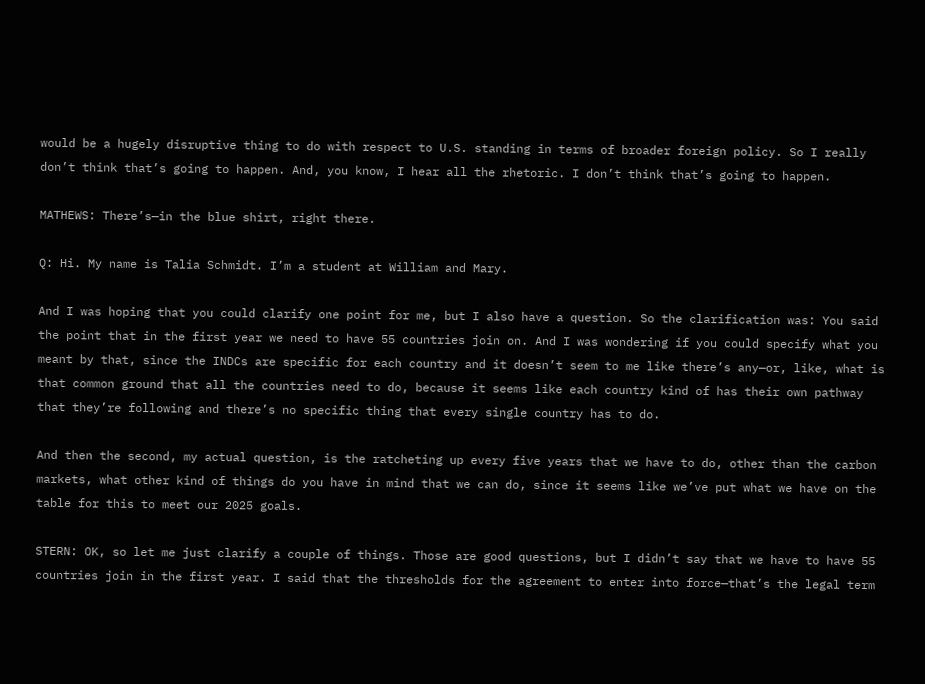would be a hugely disruptive thing to do with respect to U.S. standing in terms of broader foreign policy. So I really don’t think that’s going to happen. And, you know, I hear all the rhetoric. I don’t think that’s going to happen.

MATHEWS: There’s—in the blue shirt, right there.

Q: Hi. My name is Talia Schmidt. I’m a student at William and Mary.

And I was hoping that you could clarify one point for me, but I also have a question. So the clarification was: You said the point that in the first year we need to have 55 countries join on. And I was wondering if you could specify what you meant by that, since the INDCs are specific for each country and it doesn’t seem to me like there’s any—or, like, what is that common ground that all the countries need to do, because it seems like each country kind of has their own pathway that they’re following and there’s no specific thing that every single country has to do.

And then the second, my actual question, is the ratcheting up every five years that we have to do, other than the carbon markets, what other kind of things do you have in mind that we can do, since it seems like we’ve put what we have on the table for this to meet our 2025 goals.

STERN: OK, so let me just clarify a couple of things. Those are good questions, but I didn’t say that we have to have 55 countries join in the first year. I said that the thresholds for the agreement to enter into force—that’s the legal term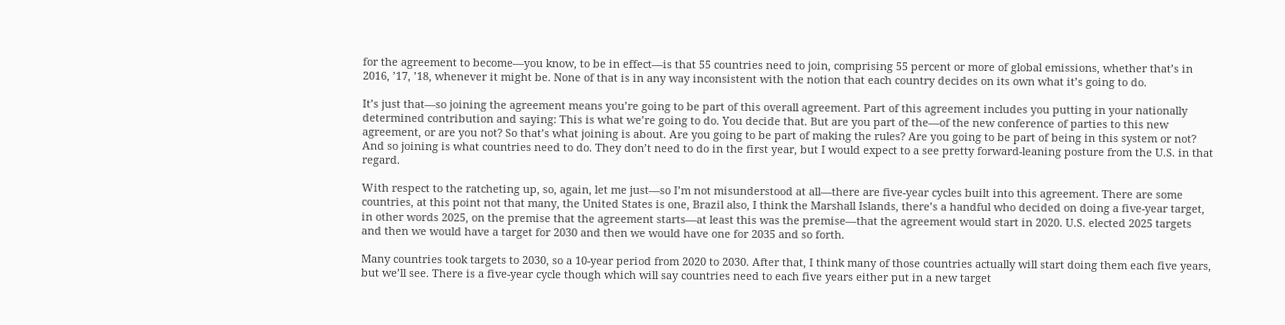for the agreement to become—you know, to be in effect—is that 55 countries need to join, comprising 55 percent or more of global emissions, whether that’s in 2016, ’17, ’18, whenever it might be. None of that is in any way inconsistent with the notion that each country decides on its own what it’s going to do.

It’s just that—so joining the agreement means you’re going to be part of this overall agreement. Part of this agreement includes you putting in your nationally determined contribution and saying: This is what we’re going to do. You decide that. But are you part of the—of the new conference of parties to this new agreement, or are you not? So that’s what joining is about. Are you going to be part of making the rules? Are you going to be part of being in this system or not? And so joining is what countries need to do. They don’t need to do in the first year, but I would expect to a see pretty forward-leaning posture from the U.S. in that regard.

With respect to the ratcheting up, so, again, let me just—so I’m not misunderstood at all—there are five-year cycles built into this agreement. There are some countries, at this point not that many, the United States is one, Brazil also, I think the Marshall Islands, there’s a handful who decided on doing a five-year target, in other words 2025, on the premise that the agreement starts—at least this was the premise—that the agreement would start in 2020. U.S. elected 2025 targets and then we would have a target for 2030 and then we would have one for 2035 and so forth.

Many countries took targets to 2030, so a 10-year period from 2020 to 2030. After that, I think many of those countries actually will start doing them each five years, but we’ll see. There is a five-year cycle though which will say countries need to each five years either put in a new target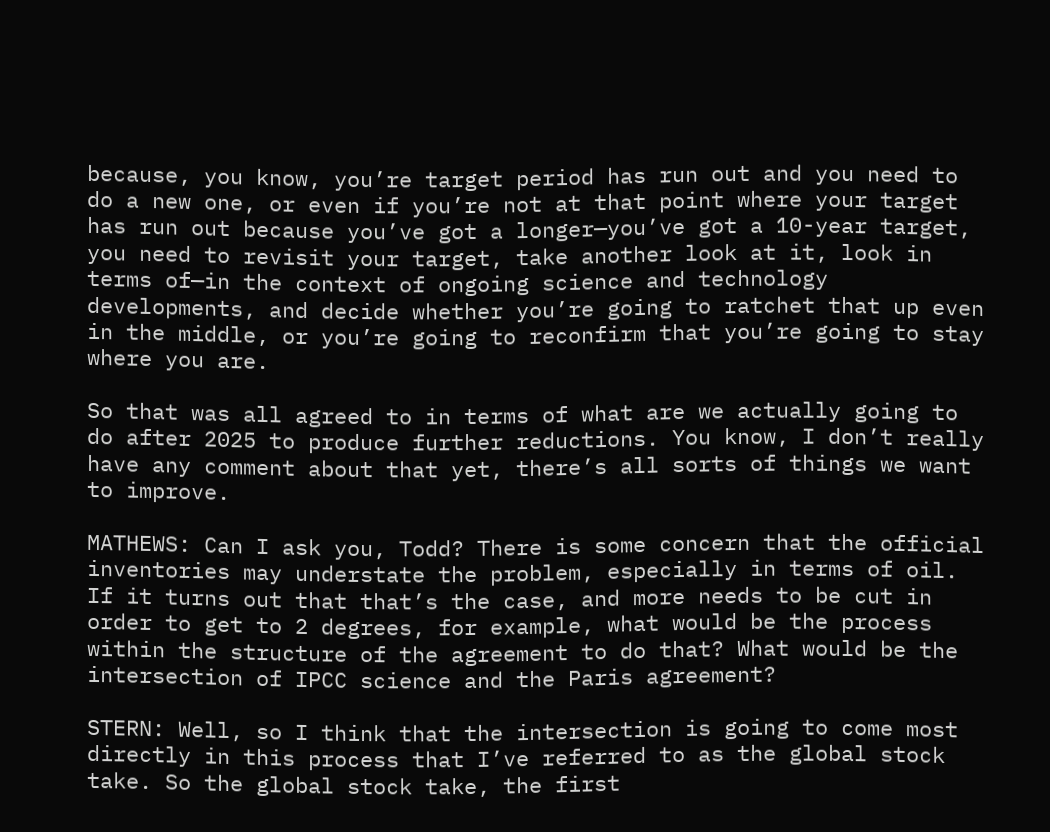because, you know, you’re target period has run out and you need to do a new one, or even if you’re not at that point where your target has run out because you’ve got a longer—you’ve got a 10-year target, you need to revisit your target, take another look at it, look in terms of—in the context of ongoing science and technology developments, and decide whether you’re going to ratchet that up even in the middle, or you’re going to reconfirm that you’re going to stay where you are.

So that was all agreed to in terms of what are we actually going to do after 2025 to produce further reductions. You know, I don’t really have any comment about that yet, there’s all sorts of things we want to improve.

MATHEWS: Can I ask you, Todd? There is some concern that the official inventories may understate the problem, especially in terms of oil. If it turns out that that’s the case, and more needs to be cut in order to get to 2 degrees, for example, what would be the process within the structure of the agreement to do that? What would be the intersection of IPCC science and the Paris agreement?

STERN: Well, so I think that the intersection is going to come most directly in this process that I’ve referred to as the global stock take. So the global stock take, the first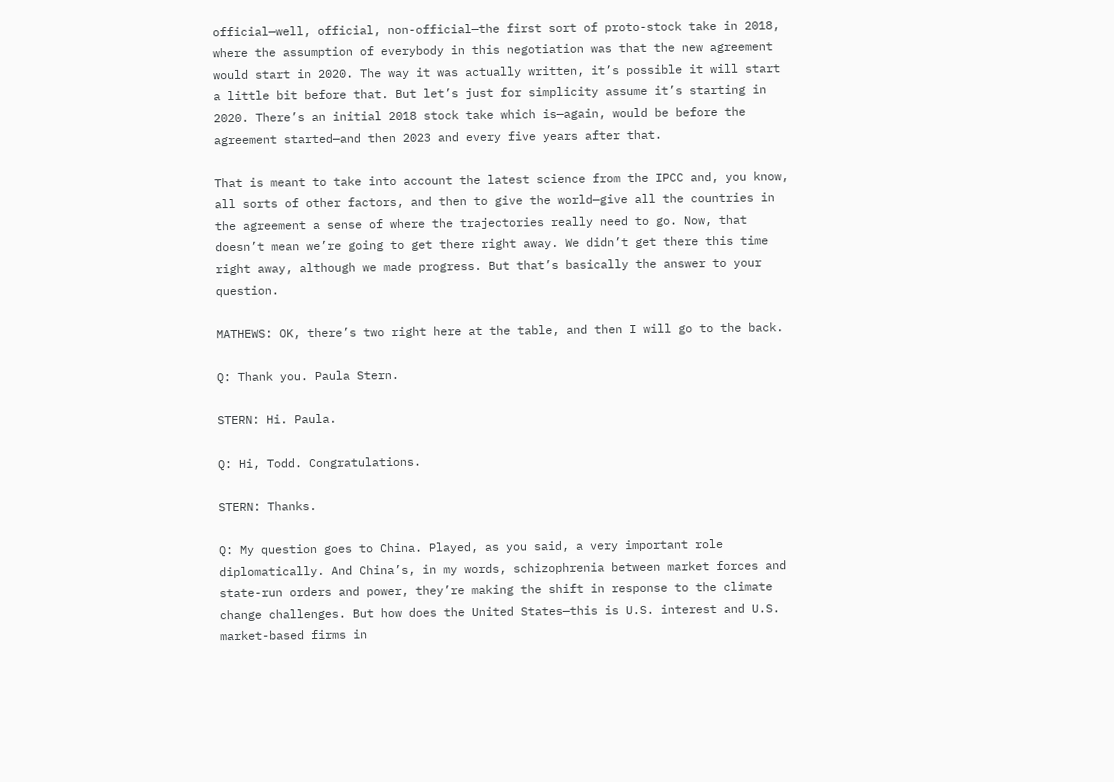official—well, official, non-official—the first sort of proto-stock take in 2018, where the assumption of everybody in this negotiation was that the new agreement would start in 2020. The way it was actually written, it’s possible it will start a little bit before that. But let’s just for simplicity assume it’s starting in 2020. There’s an initial 2018 stock take which is—again, would be before the agreement started—and then 2023 and every five years after that.

That is meant to take into account the latest science from the IPCC and, you know, all sorts of other factors, and then to give the world—give all the countries in the agreement a sense of where the trajectories really need to go. Now, that doesn’t mean we’re going to get there right away. We didn’t get there this time right away, although we made progress. But that’s basically the answer to your question.

MATHEWS: OK, there’s two right here at the table, and then I will go to the back.

Q: Thank you. Paula Stern.

STERN: Hi. Paula.

Q: Hi, Todd. Congratulations.

STERN: Thanks.

Q: My question goes to China. Played, as you said, a very important role diplomatically. And China’s, in my words, schizophrenia between market forces and state-run orders and power, they’re making the shift in response to the climate change challenges. But how does the United States—this is U.S. interest and U.S. market-based firms in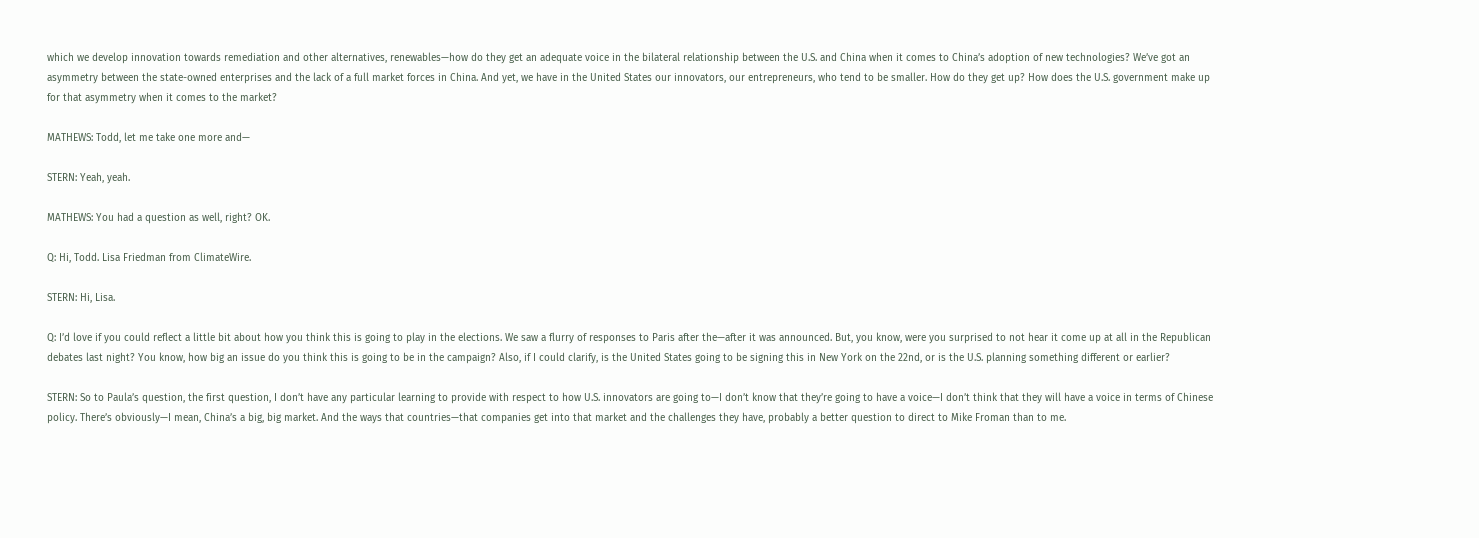which we develop innovation towards remediation and other alternatives, renewables—how do they get an adequate voice in the bilateral relationship between the U.S. and China when it comes to China’s adoption of new technologies? We’ve got an asymmetry between the state-owned enterprises and the lack of a full market forces in China. And yet, we have in the United States our innovators, our entrepreneurs, who tend to be smaller. How do they get up? How does the U.S. government make up for that asymmetry when it comes to the market?

MATHEWS: Todd, let me take one more and—

STERN: Yeah, yeah.

MATHEWS: You had a question as well, right? OK.

Q: Hi, Todd. Lisa Friedman from ClimateWire.

STERN: Hi, Lisa.

Q: I’d love if you could reflect a little bit about how you think this is going to play in the elections. We saw a flurry of responses to Paris after the—after it was announced. But, you know, were you surprised to not hear it come up at all in the Republican debates last night? You know, how big an issue do you think this is going to be in the campaign? Also, if I could clarify, is the United States going to be signing this in New York on the 22nd, or is the U.S. planning something different or earlier?

STERN: So to Paula’s question, the first question, I don’t have any particular learning to provide with respect to how U.S. innovators are going to—I don’t know that they’re going to have a voice—I don’t think that they will have a voice in terms of Chinese policy. There’s obviously—I mean, China’s a big, big market. And the ways that countries—that companies get into that market and the challenges they have, probably a better question to direct to Mike Froman than to me.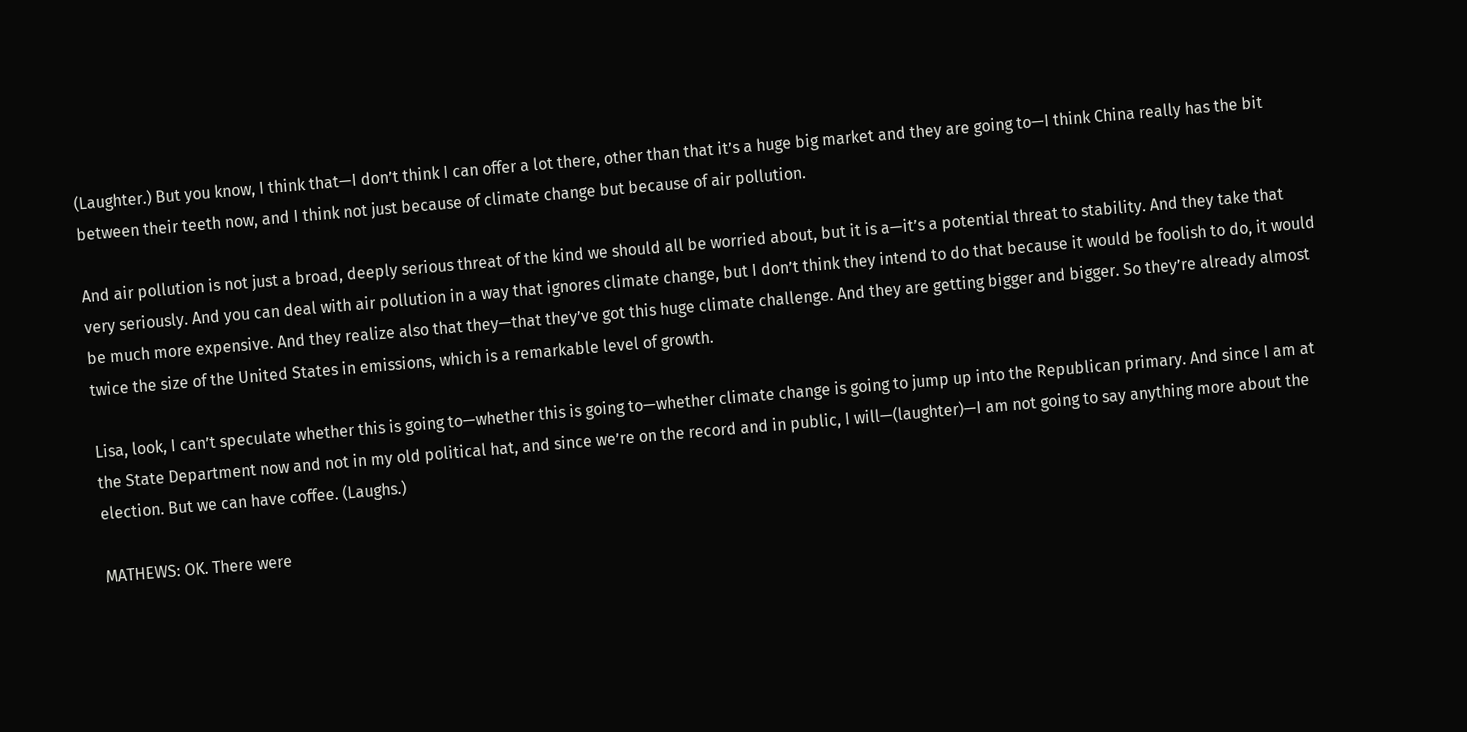(Laughter.) But you know, I think that—I don’t think I can offer a lot there, other than that it’s a huge big market and they are going to—I think China really has the bit between their teeth now, and I think not just because of climate change but because of air pollution.

And air pollution is not just a broad, deeply serious threat of the kind we should all be worried about, but it is a—it’s a potential threat to stability. And they take that very seriously. And you can deal with air pollution in a way that ignores climate change, but I don’t think they intend to do that because it would be foolish to do, it would be much more expensive. And they realize also that they—that they’ve got this huge climate challenge. And they are getting bigger and bigger. So they’re already almost twice the size of the United States in emissions, which is a remarkable level of growth.

Lisa, look, I can’t speculate whether this is going to—whether this is going to—whether climate change is going to jump up into the Republican primary. And since I am at the State Department now and not in my old political hat, and since we’re on the record and in public, I will—(laughter)—I am not going to say anything more about the election. But we can have coffee. (Laughs.)

MATHEWS: OK. There were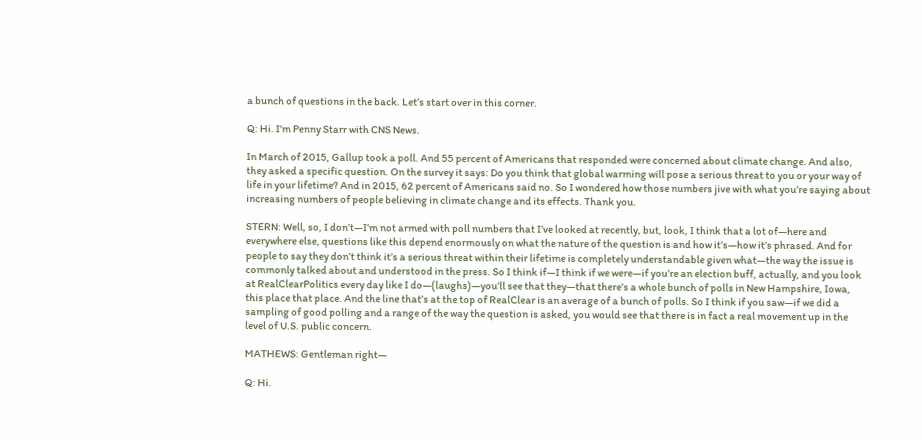a bunch of questions in the back. Let’s start over in this corner.

Q: Hi. I’m Penny Starr with CNS News.

In March of 2015, Gallup took a poll. And 55 percent of Americans that responded were concerned about climate change. And also, they asked a specific question. On the survey it says: Do you think that global warming will pose a serious threat to you or your way of life in your lifetime? And in 2015, 62 percent of Americans said no. So I wondered how those numbers jive with what you’re saying about increasing numbers of people believing in climate change and its effects. Thank you.

STERN: Well, so, I don’t—I’m not armed with poll numbers that I’ve looked at recently, but, look, I think that a lot of—here and everywhere else, questions like this depend enormously on what the nature of the question is and how it’s—how it’s phrased. And for people to say they don’t think it’s a serious threat within their lifetime is completely understandable given what—the way the issue is commonly talked about and understood in the press. So I think if—I think if we were—if you’re an election buff, actually, and you look at RealClearPolitics every day like I do—(laughs)—you’ll see that they—that there’s a whole bunch of polls in New Hampshire, Iowa, this place that place. And the line that’s at the top of RealClear is an average of a bunch of polls. So I think if you saw—if we did a sampling of good polling and a range of the way the question is asked, you would see that there is in fact a real movement up in the level of U.S. public concern.

MATHEWS: Gentleman right—

Q: Hi.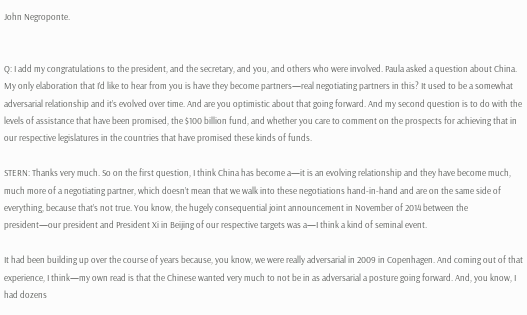John Negroponte.


Q: I add my congratulations to the president, and the secretary, and you, and others who were involved. Paula asked a question about China. My only elaboration that I’d like to hear from you is have they become partners—real negotiating partners in this? It used to be a somewhat adversarial relationship and it’s evolved over time. And are you optimistic about that going forward. And my second question is to do with the levels of assistance that have been promised, the $100 billion fund, and whether you care to comment on the prospects for achieving that in our respective legislatures in the countries that have promised these kinds of funds.

STERN: Thanks very much. So on the first question, I think China has become a—it is an evolving relationship and they have become much, much more of a negotiating partner, which doesn’t mean that we walk into these negotiations hand-in-hand and are on the same side of everything, because that’s not true. You know, the hugely consequential joint announcement in November of 2014 between the president—our president and President Xi in Beijing of our respective targets was a—I think a kind of seminal event.

It had been building up over the course of years because, you know, we were really adversarial in 2009 in Copenhagen. And coming out of that experience, I think—my own read is that the Chinese wanted very much to not be in as adversarial a posture going forward. And, you know, I had dozens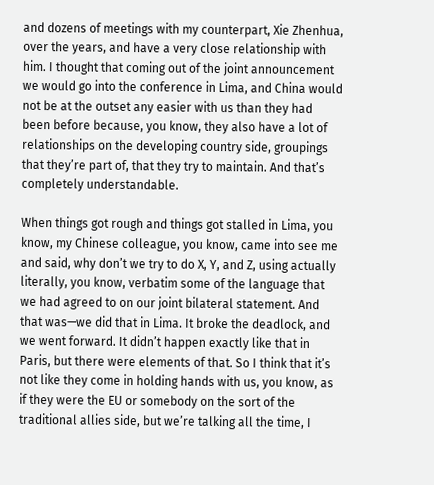and dozens of meetings with my counterpart, Xie Zhenhua, over the years, and have a very close relationship with him. I thought that coming out of the joint announcement we would go into the conference in Lima, and China would not be at the outset any easier with us than they had been before because, you know, they also have a lot of relationships on the developing country side, groupings that they’re part of, that they try to maintain. And that’s completely understandable.

When things got rough and things got stalled in Lima, you know, my Chinese colleague, you know, came into see me and said, why don’t we try to do X, Y, and Z, using actually literally, you know, verbatim some of the language that we had agreed to on our joint bilateral statement. And that was—we did that in Lima. It broke the deadlock, and we went forward. It didn’t happen exactly like that in Paris, but there were elements of that. So I think that it’s not like they come in holding hands with us, you know, as if they were the EU or somebody on the sort of the traditional allies side, but we’re talking all the time, I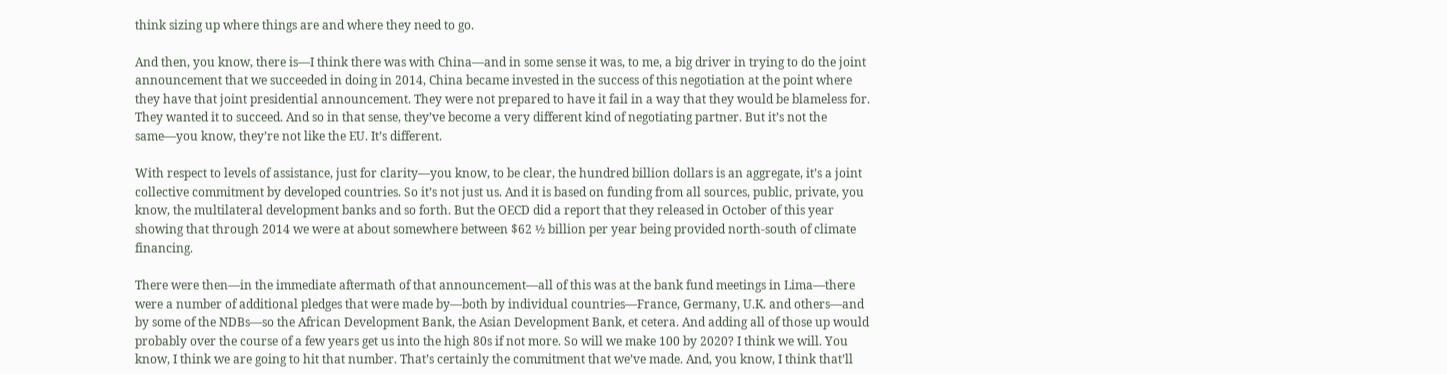think sizing up where things are and where they need to go.

And then, you know, there is—I think there was with China—and in some sense it was, to me, a big driver in trying to do the joint announcement that we succeeded in doing in 2014, China became invested in the success of this negotiation at the point where they have that joint presidential announcement. They were not prepared to have it fail in a way that they would be blameless for. They wanted it to succeed. And so in that sense, they’ve become a very different kind of negotiating partner. But it’s not the same—you know, they’re not like the EU. It’s different.

With respect to levels of assistance, just for clarity—you know, to be clear, the hundred billion dollars is an aggregate, it’s a joint collective commitment by developed countries. So it’s not just us. And it is based on funding from all sources, public, private, you know, the multilateral development banks and so forth. But the OECD did a report that they released in October of this year showing that through 2014 we were at about somewhere between $62 ½ billion per year being provided north-south of climate financing.

There were then—in the immediate aftermath of that announcement—all of this was at the bank fund meetings in Lima—there were a number of additional pledges that were made by—both by individual countries—France, Germany, U.K. and others—and by some of the NDBs—so the African Development Bank, the Asian Development Bank, et cetera. And adding all of those up would probably over the course of a few years get us into the high 80s if not more. So will we make 100 by 2020? I think we will. You know, I think we are going to hit that number. That’s certainly the commitment that we’ve made. And, you know, I think that’ll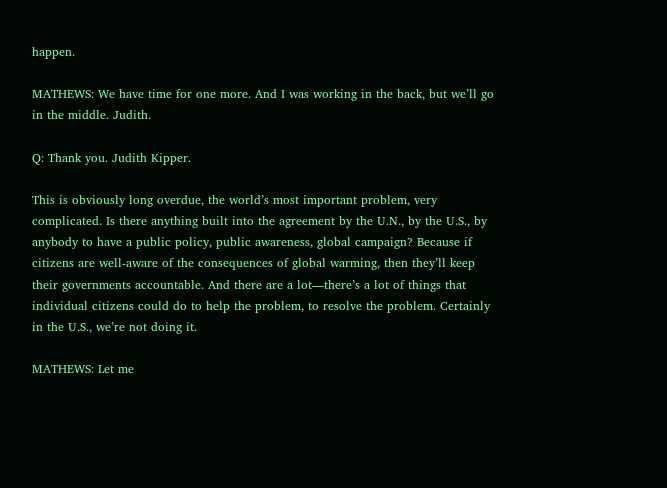happen.

MATHEWS: We have time for one more. And I was working in the back, but we’ll go in the middle. Judith.

Q: Thank you. Judith Kipper.

This is obviously long overdue, the world’s most important problem, very complicated. Is there anything built into the agreement by the U.N., by the U.S., by anybody to have a public policy, public awareness, global campaign? Because if citizens are well-aware of the consequences of global warming, then they’ll keep their governments accountable. And there are a lot—there’s a lot of things that individual citizens could do to help the problem, to resolve the problem. Certainly in the U.S., we’re not doing it.

MATHEWS: Let me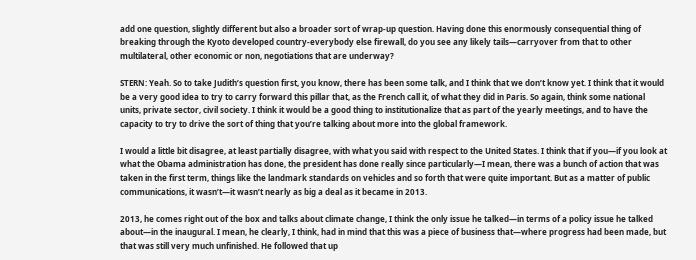add one question, slightly different but also a broader sort of wrap-up question. Having done this enormously consequential thing of breaking through the Kyoto developed country-everybody else firewall, do you see any likely tails—carryover from that to other multilateral, other economic or non, negotiations that are underway?

STERN: Yeah. So to take Judith’s question first, you know, there has been some talk, and I think that we don’t know yet. I think that it would be a very good idea to try to carry forward this pillar that, as the French call it, of what they did in Paris. So again, think some national units, private sector, civil society. I think it would be a good thing to institutionalize that as part of the yearly meetings, and to have the capacity to try to drive the sort of thing that you’re talking about more into the global framework.

I would a little bit disagree, at least partially disagree, with what you said with respect to the United States. I think that if you—if you look at what the Obama administration has done, the president has done really since particularly—I mean, there was a bunch of action that was taken in the first term, things like the landmark standards on vehicles and so forth that were quite important. But as a matter of public communications, it wasn’t—it wasn’t nearly as big a deal as it became in 2013.

2013, he comes right out of the box and talks about climate change, I think the only issue he talked—in terms of a policy issue he talked about—in the inaugural. I mean, he clearly, I think, had in mind that this was a piece of business that—where progress had been made, but that was still very much unfinished. He followed that up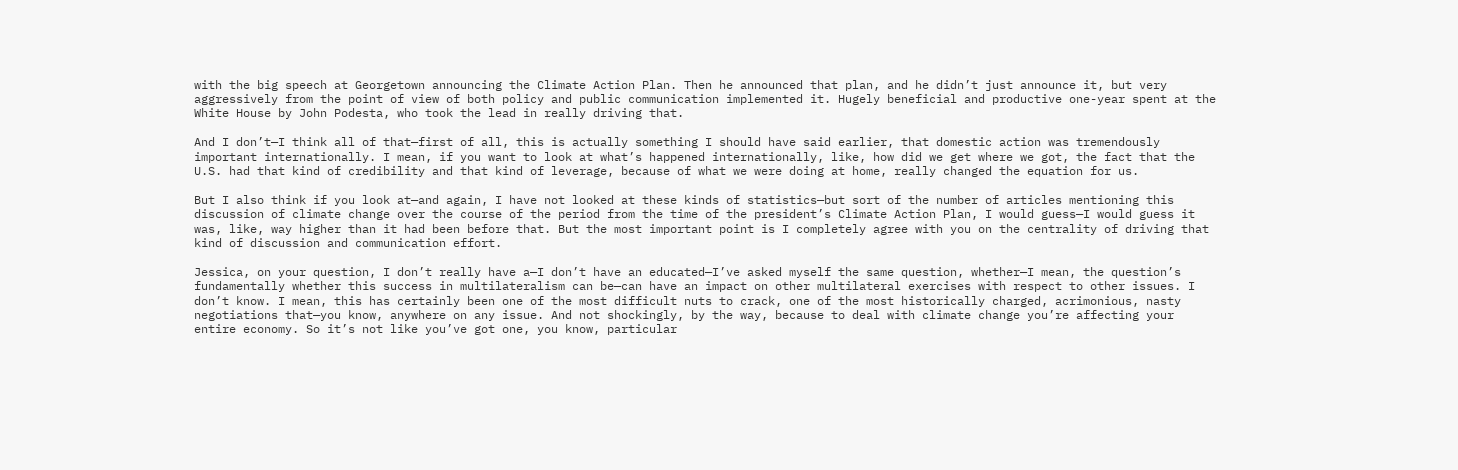with the big speech at Georgetown announcing the Climate Action Plan. Then he announced that plan, and he didn’t just announce it, but very aggressively from the point of view of both policy and public communication implemented it. Hugely beneficial and productive one-year spent at the White House by John Podesta, who took the lead in really driving that.

And I don’t—I think all of that—first of all, this is actually something I should have said earlier, that domestic action was tremendously important internationally. I mean, if you want to look at what’s happened internationally, like, how did we get where we got, the fact that the U.S. had that kind of credibility and that kind of leverage, because of what we were doing at home, really changed the equation for us.

But I also think if you look at—and again, I have not looked at these kinds of statistics—but sort of the number of articles mentioning this discussion of climate change over the course of the period from the time of the president’s Climate Action Plan, I would guess—I would guess it was, like, way higher than it had been before that. But the most important point is I completely agree with you on the centrality of driving that kind of discussion and communication effort.

Jessica, on your question, I don’t really have a—I don’t have an educated—I’ve asked myself the same question, whether—I mean, the question’s fundamentally whether this success in multilateralism can be—can have an impact on other multilateral exercises with respect to other issues. I don’t know. I mean, this has certainly been one of the most difficult nuts to crack, one of the most historically charged, acrimonious, nasty negotiations that—you know, anywhere on any issue. And not shockingly, by the way, because to deal with climate change you’re affecting your entire economy. So it’s not like you’ve got one, you know, particular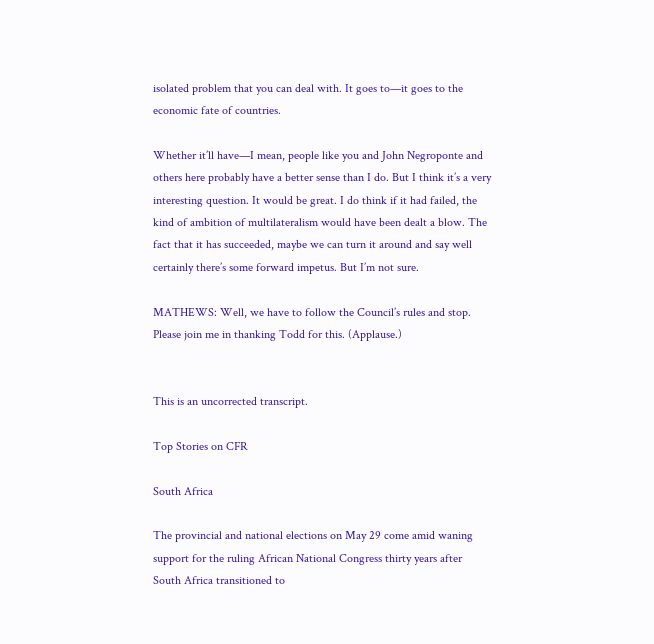isolated problem that you can deal with. It goes to—it goes to the economic fate of countries.

Whether it’ll have—I mean, people like you and John Negroponte and others here probably have a better sense than I do. But I think it’s a very interesting question. It would be great. I do think if it had failed, the kind of ambition of multilateralism would have been dealt a blow. The fact that it has succeeded, maybe we can turn it around and say well certainly there’s some forward impetus. But I’m not sure.

MATHEWS: Well, we have to follow the Council’s rules and stop. Please join me in thanking Todd for this. (Applause.)


This is an uncorrected transcript.

Top Stories on CFR

South Africa

The provincial and national elections on May 29 come amid waning support for the ruling African National Congress thirty years after South Africa transitioned to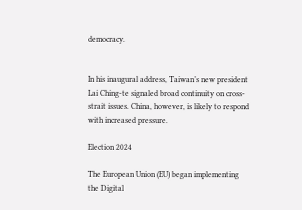democracy.


In his inaugural address, Taiwan’s new president Lai Ching-te signaled broad continuity on cross-strait issues. China, however, is likely to respond with increased pressure.

Election 2024

The European Union (EU) began implementing the Digital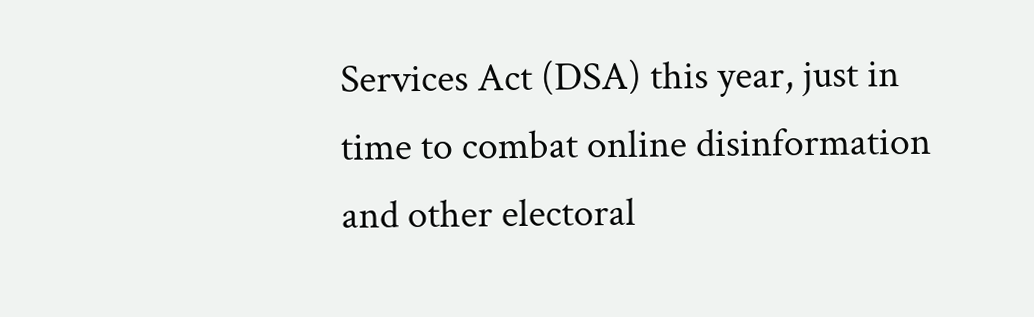Services Act (DSA) this year, just in time to combat online disinformation and other electoral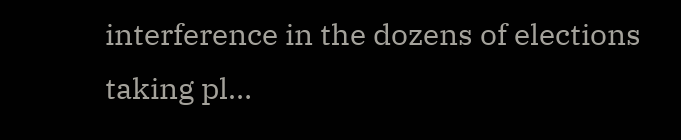interference in the dozens of elections taking pl…